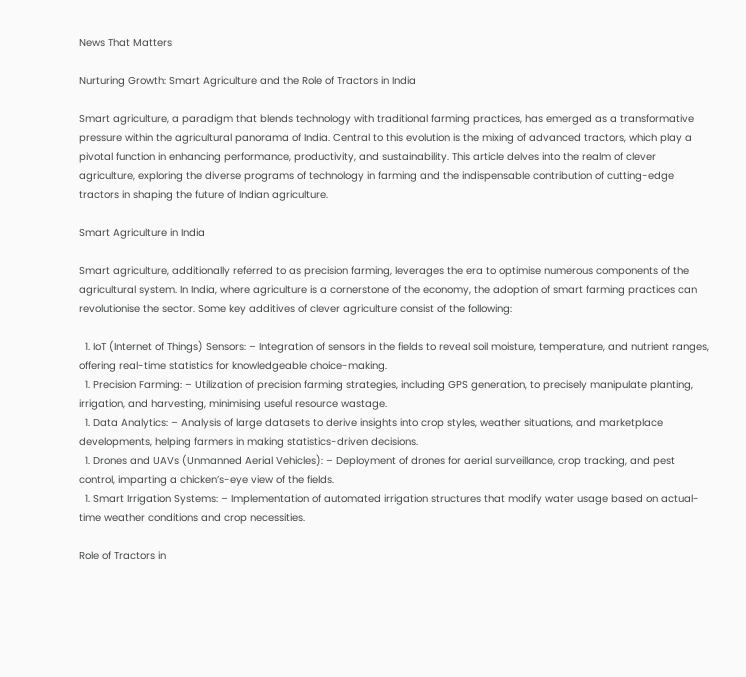News That Matters

Nurturing Growth: Smart Agriculture and the Role of Tractors in India

Smart agriculture, a paradigm that blends technology with traditional farming practices, has emerged as a transformative pressure within the agricultural panorama of India. Central to this evolution is the mixing of advanced tractors, which play a pivotal function in enhancing performance, productivity, and sustainability. This article delves into the realm of clever agriculture, exploring the diverse programs of technology in farming and the indispensable contribution of cutting-edge tractors in shaping the future of Indian agriculture.

Smart Agriculture in India

Smart agriculture, additionally referred to as precision farming, leverages the era to optimise numerous components of the agricultural system. In India, where agriculture is a cornerstone of the economy, the adoption of smart farming practices can revolutionise the sector. Some key additives of clever agriculture consist of the following:

  1. IoT (Internet of Things) Sensors: – Integration of sensors in the fields to reveal soil moisture, temperature, and nutrient ranges, offering real-time statistics for knowledgeable choice-making.
  1. Precision Farming: – Utilization of precision farming strategies, including GPS generation, to precisely manipulate planting, irrigation, and harvesting, minimising useful resource wastage.
  1. Data Analytics: – Analysis of large datasets to derive insights into crop styles, weather situations, and marketplace developments, helping farmers in making statistics-driven decisions.
  1. Drones and UAVs (Unmanned Aerial Vehicles): – Deployment of drones for aerial surveillance, crop tracking, and pest control, imparting a chicken’s-eye view of the fields.
  1. Smart Irrigation Systems: – Implementation of automated irrigation structures that modify water usage based on actual-time weather conditions and crop necessities.

Role of Tractors in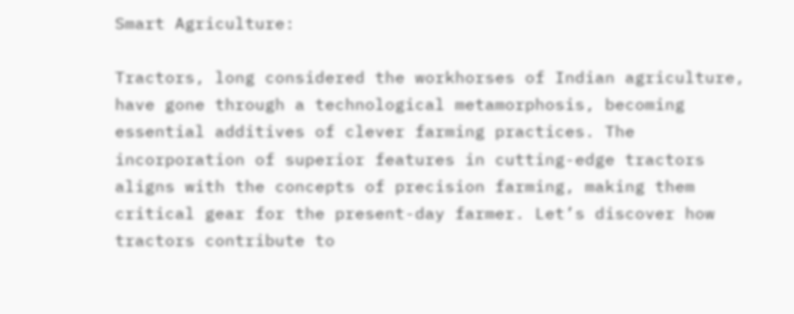Smart Agriculture:

Tractors, long considered the workhorses of Indian agriculture, have gone through a technological metamorphosis, becoming essential additives of clever farming practices. The incorporation of superior features in cutting-edge tractors aligns with the concepts of precision farming, making them critical gear for the present-day farmer. Let’s discover how tractors contribute to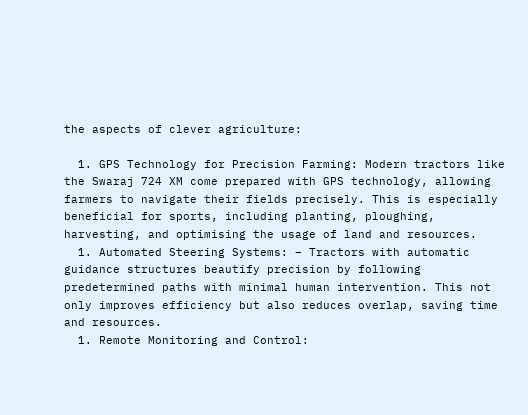the aspects of clever agriculture:

  1. GPS Technology for Precision Farming: Modern tractors like the Swaraj 724 XM come prepared with GPS technology, allowing farmers to navigate their fields precisely. This is especially beneficial for sports, including planting, ploughing, harvesting, and optimising the usage of land and resources.
  1. Automated Steering Systems: – Tractors with automatic guidance structures beautify precision by following predetermined paths with minimal human intervention. This not only improves efficiency but also reduces overlap, saving time and resources.
  1. Remote Monitoring and Control: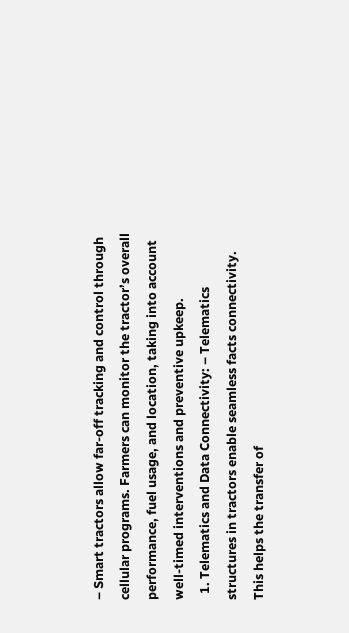– Smart tractors allow far-off tracking and control through cellular programs. Farmers can monitor the tractor’s overall performance, fuel usage, and location, taking into account well-timed interventions and preventive upkeep.
  1. Telematics and Data Connectivity: – Telematics structures in tractors enable seamless facts connectivity. This helps the transfer of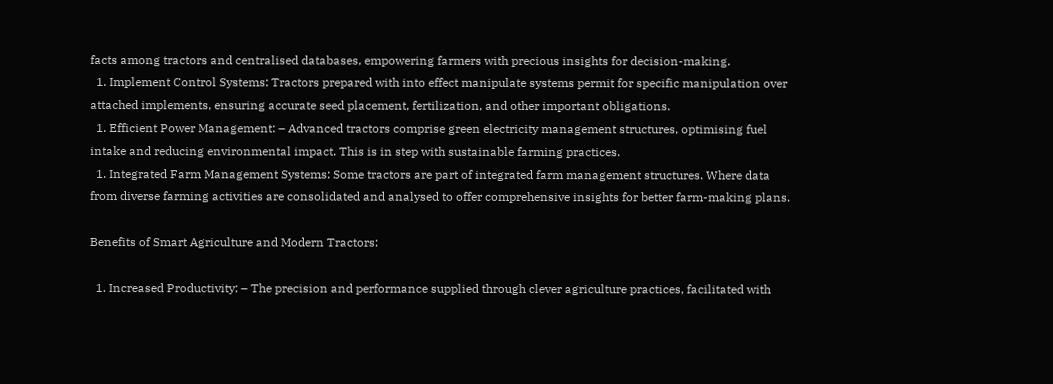facts among tractors and centralised databases, empowering farmers with precious insights for decision-making.
  1. Implement Control Systems: Tractors prepared with into effect manipulate systems permit for specific manipulation over attached implements, ensuring accurate seed placement, fertilization, and other important obligations.
  1. Efficient Power Management: – Advanced tractors comprise green electricity management structures, optimising fuel intake and reducing environmental impact. This is in step with sustainable farming practices.
  1. Integrated Farm Management Systems: Some tractors are part of integrated farm management structures. Where data from diverse farming activities are consolidated and analysed to offer comprehensive insights for better farm-making plans.

Benefits of Smart Agriculture and Modern Tractors:

  1. Increased Productivity: – The precision and performance supplied through clever agriculture practices, facilitated with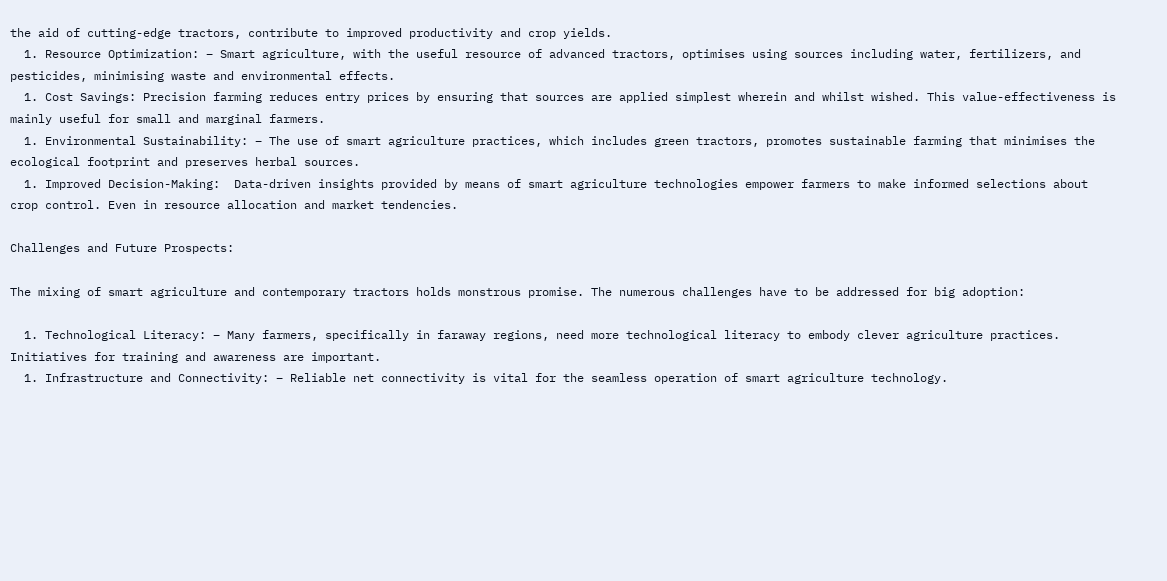the aid of cutting-edge tractors, contribute to improved productivity and crop yields.
  1. Resource Optimization: – Smart agriculture, with the useful resource of advanced tractors, optimises using sources including water, fertilizers, and pesticides, minimising waste and environmental effects.
  1. Cost Savings: Precision farming reduces entry prices by ensuring that sources are applied simplest wherein and whilst wished. This value-effectiveness is mainly useful for small and marginal farmers.
  1. Environmental Sustainability: – The use of smart agriculture practices, which includes green tractors, promotes sustainable farming that minimises the ecological footprint and preserves herbal sources.
  1. Improved Decision-Making:  Data-driven insights provided by means of smart agriculture technologies empower farmers to make informed selections about crop control. Even in resource allocation and market tendencies.

Challenges and Future Prospects:

The mixing of smart agriculture and contemporary tractors holds monstrous promise. The numerous challenges have to be addressed for big adoption:

  1. Technological Literacy: – Many farmers, specifically in faraway regions, need more technological literacy to embody clever agriculture practices. Initiatives for training and awareness are important.
  1. Infrastructure and Connectivity: – Reliable net connectivity is vital for the seamless operation of smart agriculture technology.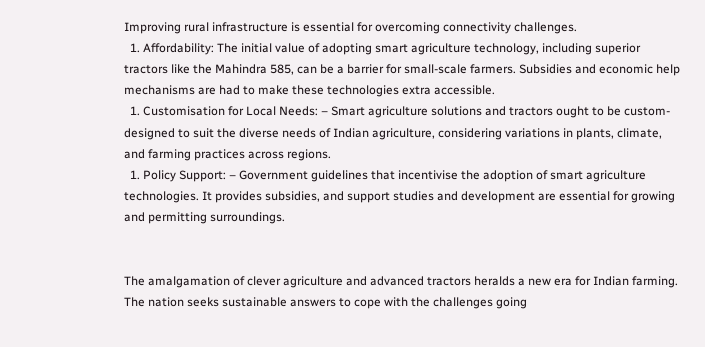Improving rural infrastructure is essential for overcoming connectivity challenges.
  1. Affordability: The initial value of adopting smart agriculture technology, including superior tractors like the Mahindra 585, can be a barrier for small-scale farmers. Subsidies and economic help mechanisms are had to make these technologies extra accessible.
  1. Customisation for Local Needs: – Smart agriculture solutions and tractors ought to be custom-designed to suit the diverse needs of Indian agriculture, considering variations in plants, climate, and farming practices across regions.
  1. Policy Support: – Government guidelines that incentivise the adoption of smart agriculture technologies. It provides subsidies, and support studies and development are essential for growing and permitting surroundings.


The amalgamation of clever agriculture and advanced tractors heralds a new era for Indian farming. The nation seeks sustainable answers to cope with the challenges going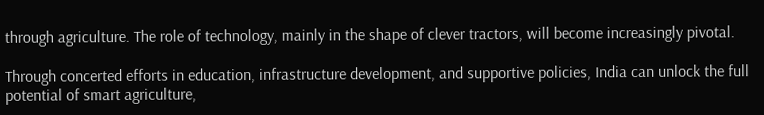through agriculture. The role of technology, mainly in the shape of clever tractors, will become increasingly pivotal.

Through concerted efforts in education, infrastructure development, and supportive policies, India can unlock the full potential of smart agriculture,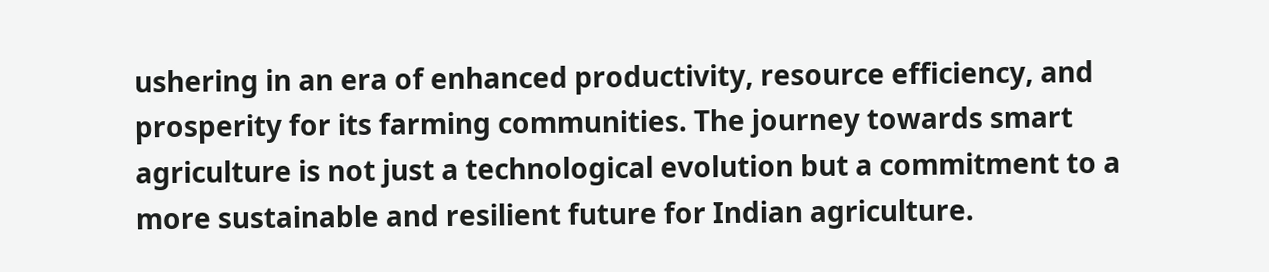ushering in an era of enhanced productivity, resource efficiency, and prosperity for its farming communities. The journey towards smart agriculture is not just a technological evolution but a commitment to a more sustainable and resilient future for Indian agriculture.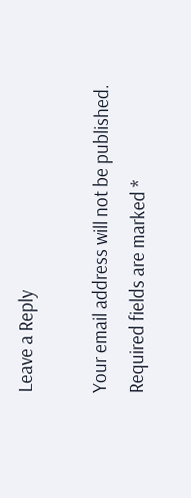Leave a Reply

Your email address will not be published. Required fields are marked *